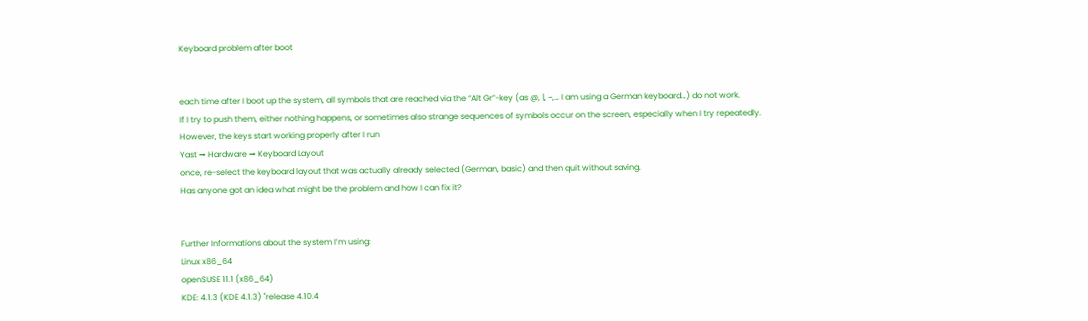Keyboard problem after boot


each time after I boot up the system, all symbols that are reached via the “Alt Gr”-key (as @, |, ~,… I am using a German keyboard…) do not work.
If I try to push them, either nothing happens, or sometimes also strange sequences of symbols occur on the screen, especially when I try repeatedly.
However, the keys start working properly after I run
Yast → Hardware → Keyboard Layout
once, re-select the keyboard layout that was actually already selected (German, basic) and then quit without saving.
Has anyone got an idea what might be the problem and how I can fix it?


Further Informations about the system I’m using:
Linux x86_64
openSUSE 11.1 (x86_64)
KDE: 4.1.3 (KDE 4.1.3) "release 4.10.4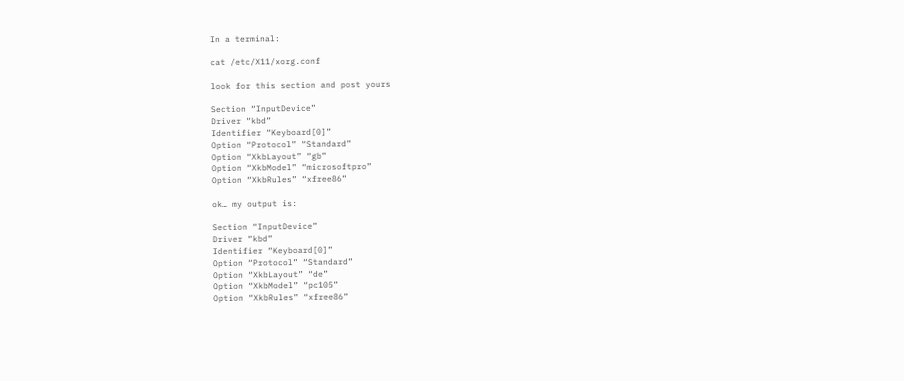In a terminal:

cat /etc/X11/xorg.conf

look for this section and post yours

Section “InputDevice”
Driver “kbd”
Identifier “Keyboard[0]”
Option “Protocol” “Standard”
Option “XkbLayout” “gb”
Option “XkbModel” “microsoftpro”
Option “XkbRules” “xfree86”

ok… my output is:

Section “InputDevice”
Driver “kbd”
Identifier “Keyboard[0]”
Option “Protocol” “Standard”
Option “XkbLayout” “de”
Option “XkbModel” “pc105”
Option “XkbRules” “xfree86”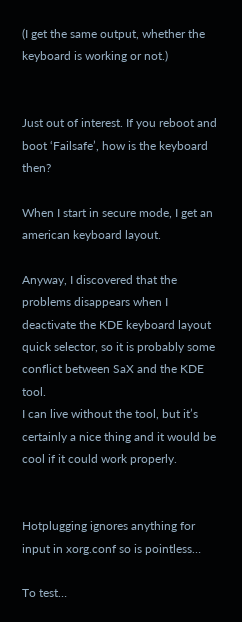(I get the same output, whether the keyboard is working or not.)


Just out of interest. If you reboot and boot ‘Failsafe’, how is the keyboard then?

When I start in secure mode, I get an american keyboard layout.

Anyway, I discovered that the problems disappears when I deactivate the KDE keyboard layout quick selector, so it is probably some conflict between SaX and the KDE tool.
I can live without the tool, but it’s certainly a nice thing and it would be cool if it could work properly.


Hotplugging ignores anything for input in xorg.conf so is pointless…

To test…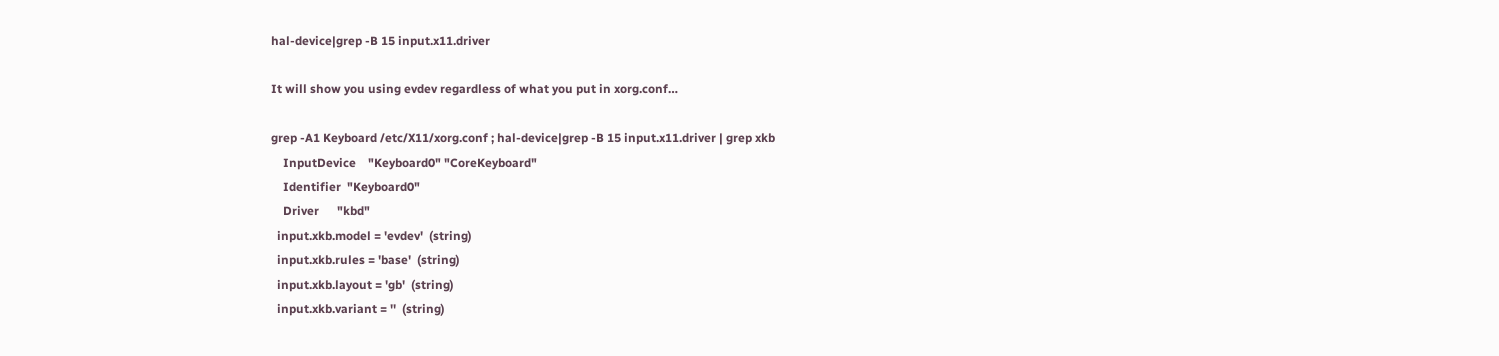hal-device|grep -B 15 input.x11.driver

It will show you using evdev regardless of what you put in xorg.conf…

grep -A1 Keyboard /etc/X11/xorg.conf ; hal-device|grep -B 15 input.x11.driver | grep xkb
    InputDevice    "Keyboard0" "CoreKeyboard"
    Identifier  "Keyboard0"
    Driver      "kbd"
  input.xkb.model = 'evdev'  (string)
  input.xkb.rules = 'base'  (string)
  input.xkb.layout = 'gb'  (string)
  input.xkb.variant = ''  (string)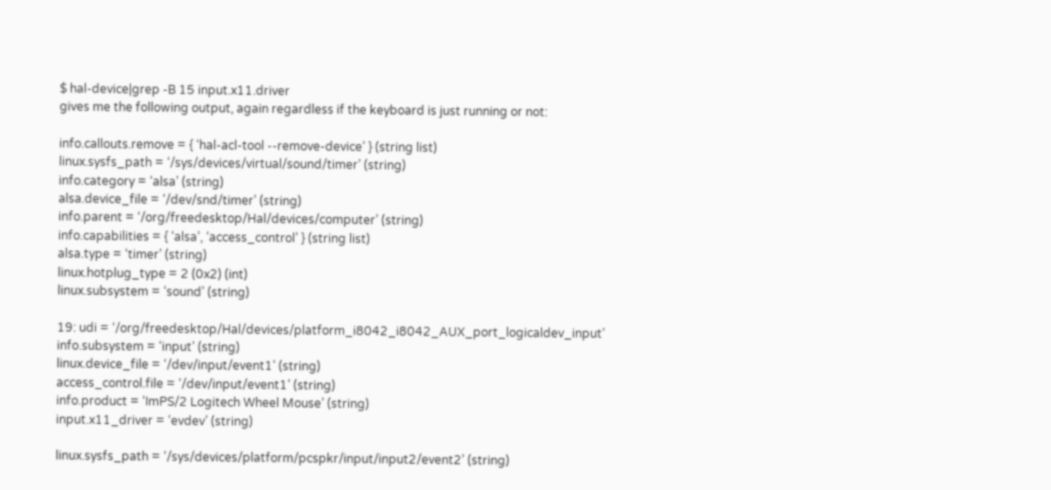$ hal-device|grep -B 15 input.x11.driver
gives me the following output, again regardless if the keyboard is just running or not:

info.callouts.remove = { ‘hal-acl-tool --remove-device’ } (string list)
linux.sysfs_path = ‘/sys/devices/virtual/sound/timer’ (string)
info.category = ‘alsa’ (string)
alsa.device_file = ‘/dev/snd/timer’ (string)
info.parent = ‘/org/freedesktop/Hal/devices/computer’ (string)
info.capabilities = { ‘alsa’, ‘access_control’ } (string list)
alsa.type = ‘timer’ (string)
linux.hotplug_type = 2 (0x2) (int)
linux.subsystem = ‘sound’ (string)

19: udi = ‘/org/freedesktop/Hal/devices/platform_i8042_i8042_AUX_port_logicaldev_input’
info.subsystem = ‘input’ (string)
linux.device_file = ‘/dev/input/event1’ (string)
access_control.file = ‘/dev/input/event1’ (string)
info.product = ‘ImPS/2 Logitech Wheel Mouse’ (string)
input.x11_driver = ‘evdev’ (string)

linux.sysfs_path = ‘/sys/devices/platform/pcspkr/input/input2/event2’ (string)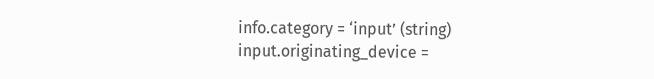info.category = ‘input’ (string)
input.originating_device =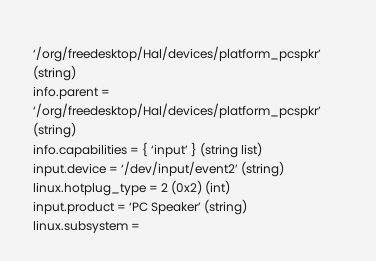‘/org/freedesktop/Hal/devices/platform_pcspkr’ (string)
info.parent = ‘/org/freedesktop/Hal/devices/platform_pcspkr’ (string)
info.capabilities = { ‘input’ } (string list)
input.device = ‘/dev/input/event2’ (string)
linux.hotplug_type = 2 (0x2) (int)
input.product = ‘PC Speaker’ (string)
linux.subsystem =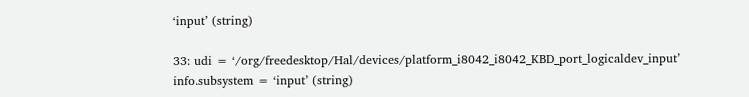‘input’ (string)

33: udi = ‘/org/freedesktop/Hal/devices/platform_i8042_i8042_KBD_port_logicaldev_input’
info.subsystem = ‘input’ (string)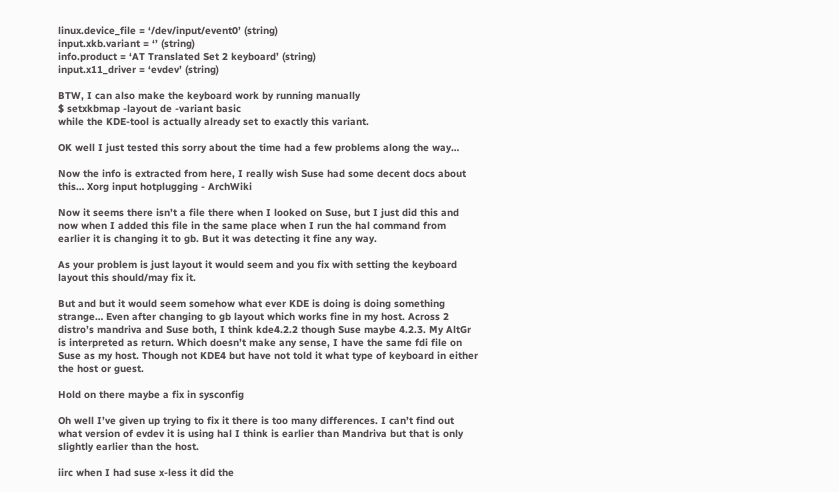linux.device_file = ‘/dev/input/event0’ (string)
input.xkb.variant = ‘’ (string)
info.product = ‘AT Translated Set 2 keyboard’ (string)
input.x11_driver = ‘evdev’ (string)

BTW, I can also make the keyboard work by running manually
$ setxkbmap -layout de -variant basic
while the KDE-tool is actually already set to exactly this variant.

OK well I just tested this sorry about the time had a few problems along the way…

Now the info is extracted from here, I really wish Suse had some decent docs about this… Xorg input hotplugging - ArchWiki

Now it seems there isn’t a file there when I looked on Suse, but I just did this and now when I added this file in the same place when I run the hal command from earlier it is changing it to gb. But it was detecting it fine any way.

As your problem is just layout it would seem and you fix with setting the keyboard layout this should/may fix it.

But and but it would seem somehow what ever KDE is doing is doing something strange… Even after changing to gb layout which works fine in my host. Across 2 distro’s mandriva and Suse both, I think kde4.2.2 though Suse maybe 4.2.3. My AltGr is interpreted as return. Which doesn’t make any sense, I have the same fdi file on Suse as my host. Though not KDE4 but have not told it what type of keyboard in either the host or guest.

Hold on there maybe a fix in sysconfig

Oh well I’ve given up trying to fix it there is too many differences. I can’t find out what version of evdev it is using hal I think is earlier than Mandriva but that is only slightly earlier than the host.

iirc when I had suse x-less it did the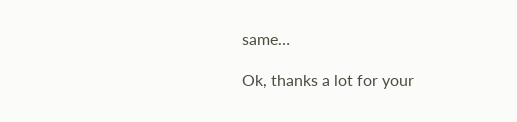same…

Ok, thanks a lot for your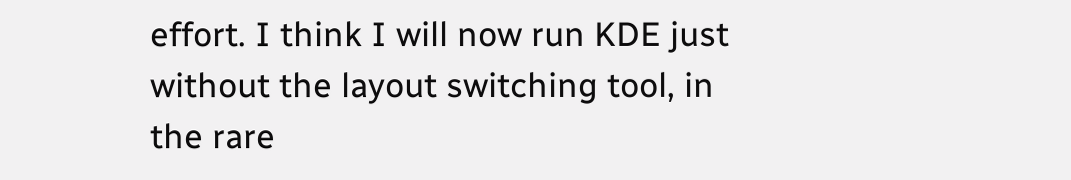effort. I think I will now run KDE just without the layout switching tool, in the rare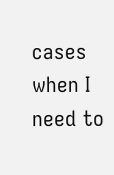cases when I need to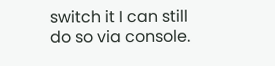switch it I can still do so via console.